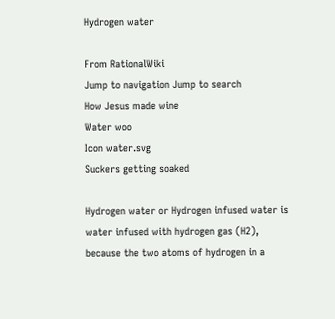Hydrogen water

From RationalWiki
Jump to navigation Jump to search
How Jesus made wine
Water woo
Icon water.svg
Suckers getting soaked

Hydrogen water or Hydrogen infused water is water infused with hydrogen gas (H2), because the two atoms of hydrogen in a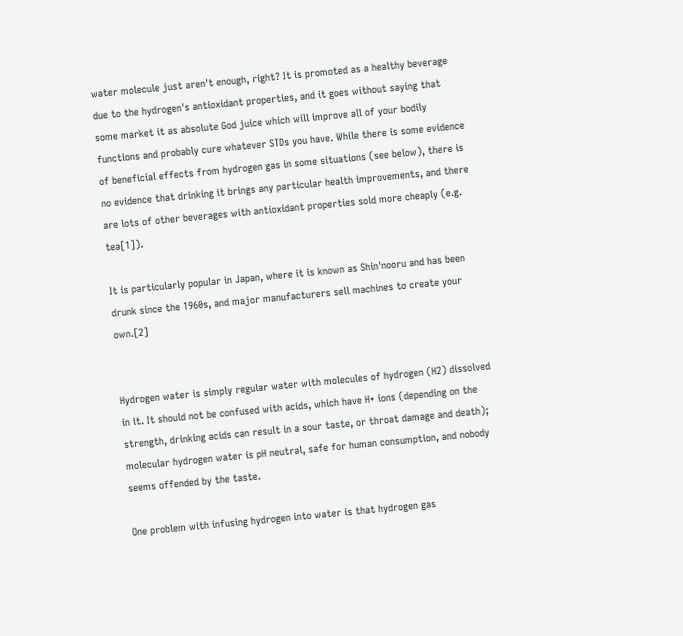water molecule just aren't enough, right? It is promoted as a healthy beverage due to the hydrogen's antioxidant properties, and it goes without saying that some market it as absolute God juice which will improve all of your bodily functions and probably cure whatever STDs you have. While there is some evidence of beneficial effects from hydrogen gas in some situations (see below), there is no evidence that drinking it brings any particular health improvements, and there are lots of other beverages with antioxidant properties sold more cheaply (e.g. tea[1]).

It is particularly popular in Japan, where it is known as Shin'nooru and has been drunk since the 1960s, and major manufacturers sell machines to create your own.[2]


Hydrogen water is simply regular water with molecules of hydrogen (H2) dissolved in it. It should not be confused with acids, which have H+ ions (depending on the strength, drinking acids can result in a sour taste, or throat damage and death); molecular hydrogen water is pH neutral, safe for human consumption, and nobody seems offended by the taste.

One problem with infusing hydrogen into water is that hydrogen gas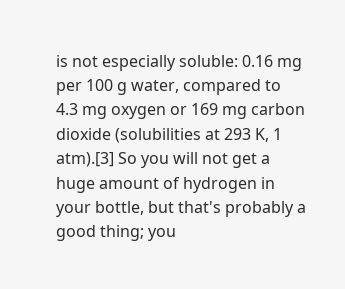is not especially soluble: 0.16 mg per 100 g water, compared to 4.3 mg oxygen or 169 mg carbon dioxide (solubilities at 293 K, 1 atm).[3] So you will not get a huge amount of hydrogen in your bottle, but that's probably a good thing; you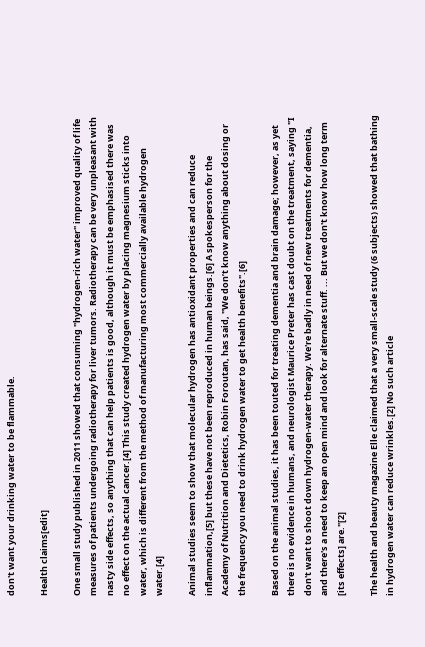don't want your drinking water to be flammable.

Health claims[edit]

One small study published in 2011 showed that consuming "hydrogen-rich water" improved quality of life measures of patients undergoing radiotherapy for liver tumors. Radiotherapy can be very unpleasant with nasty side effects, so anything that can help patients is good, although it must be emphasised there was no effect on the actual cancer.[4] This study created hydrogen water by placing magnesium sticks into water, which is different from the method of manufacturing most commercially available hydrogen water.[4]

Animal studies seem to show that molecular hydrogen has antioxidant properties and can reduce inflammation,[5] but these have not been reproduced in human beings.[6] A spokesperson for the Academy of Nutrition and Dietetics, Robin Foroutan, has said, "We don’t know anything about dosing or the frequency you need to drink hydrogen water to get health benefits".[6]

Based on the animal studies, it has been touted for treating dementia and brain damage; however, as yet there is no evidence in humans, and neurologist Maurice Preter has cast doubt on the treatment, saying "I don't want to shoot down hydrogen-water therapy. We're badly in need of new treatments for dementia, and there's a need to keep an open mind and look for alternate stuff. ... But we don't know how long term [its effects] are."[2]

The health and beauty magazine Elle claimed that a very small-scale study (6 subjects) showed that bathing in hydrogen water can reduce wrinkles.[2] No such article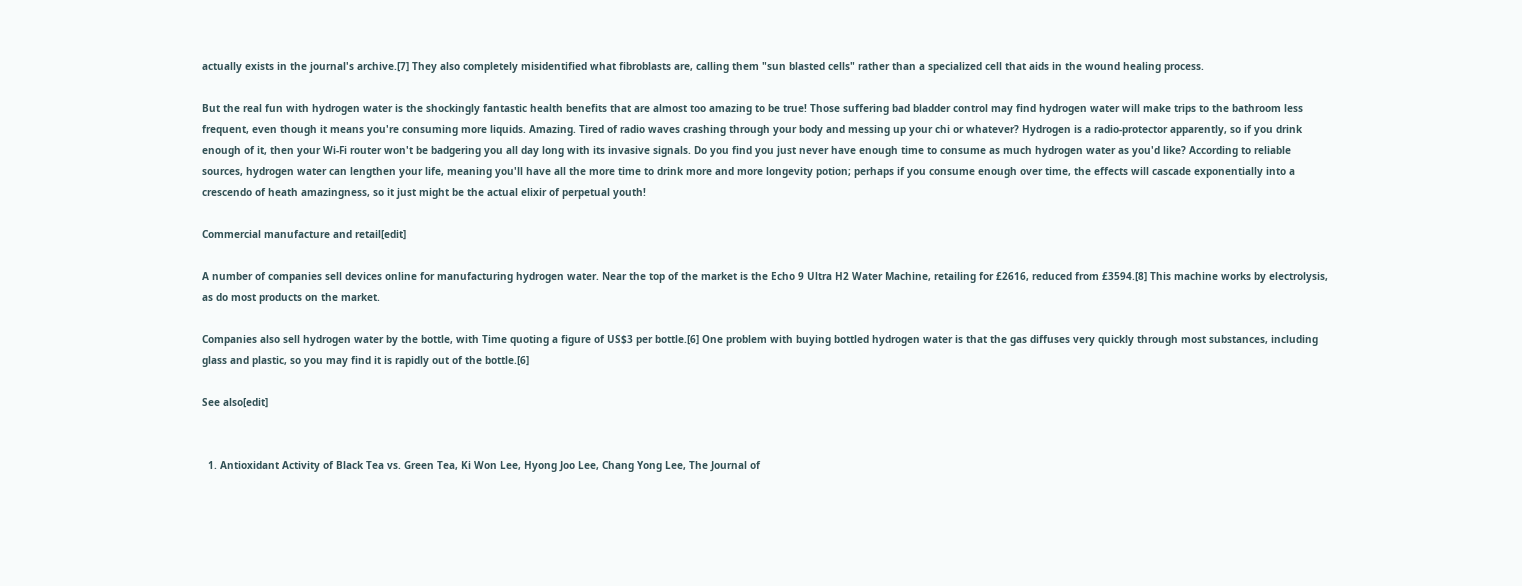actually exists in the journal's archive.[7] They also completely misidentified what fibroblasts are, calling them "sun blasted cells" rather than a specialized cell that aids in the wound healing process.

But the real fun with hydrogen water is the shockingly fantastic health benefits that are almost too amazing to be true! Those suffering bad bladder control may find hydrogen water will make trips to the bathroom less frequent, even though it means you're consuming more liquids. Amazing. Tired of radio waves crashing through your body and messing up your chi or whatever? Hydrogen is a radio-protector apparently, so if you drink enough of it, then your Wi-Fi router won't be badgering you all day long with its invasive signals. Do you find you just never have enough time to consume as much hydrogen water as you'd like? According to reliable sources, hydrogen water can lengthen your life, meaning you'll have all the more time to drink more and more longevity potion; perhaps if you consume enough over time, the effects will cascade exponentially into a crescendo of heath amazingness, so it just might be the actual elixir of perpetual youth!

Commercial manufacture and retail[edit]

A number of companies sell devices online for manufacturing hydrogen water. Near the top of the market is the Echo 9 Ultra H2 Water Machine, retailing for £2616, reduced from £3594.[8] This machine works by electrolysis, as do most products on the market.

Companies also sell hydrogen water by the bottle, with Time quoting a figure of US$3 per bottle.[6] One problem with buying bottled hydrogen water is that the gas diffuses very quickly through most substances, including glass and plastic, so you may find it is rapidly out of the bottle.[6]

See also[edit]


  1. Antioxidant Activity of Black Tea vs. Green Tea, Ki Won Lee, Hyong Joo Lee, Chang Yong Lee, The Journal of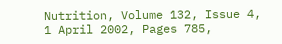Nutrition, Volume 132, Issue 4, 1 April 2002, Pages 785,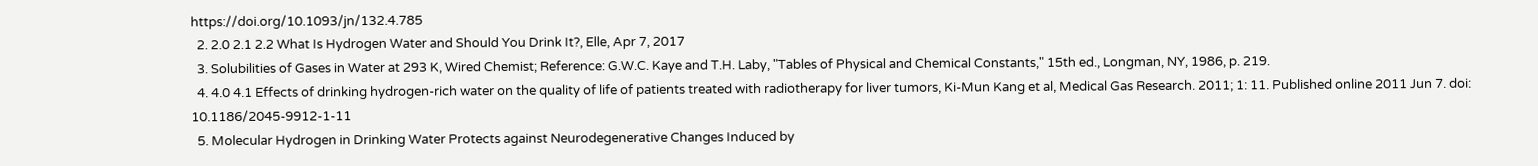https://doi.org/10.1093/jn/132.4.785
  2. 2.0 2.1 2.2 What Is Hydrogen Water and Should You Drink It?, Elle, Apr 7, 2017
  3. Solubilities of Gases in Water at 293 K, Wired Chemist; Reference: G.W.C. Kaye and T.H. Laby, "Tables of Physical and Chemical Constants," 15th ed., Longman, NY, 1986, p. 219.
  4. 4.0 4.1 Effects of drinking hydrogen-rich water on the quality of life of patients treated with radiotherapy for liver tumors, Ki-Mun Kang et al, Medical Gas Research. 2011; 1: 11. Published online 2011 Jun 7. doi: 10.1186/2045-9912-1-11
  5. Molecular Hydrogen in Drinking Water Protects against Neurodegenerative Changes Induced by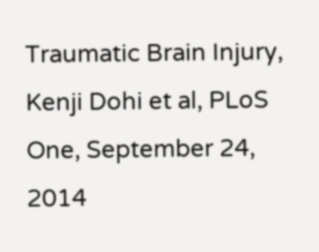Traumatic Brain Injury, Kenji Dohi et al, PLoS One, September 24, 2014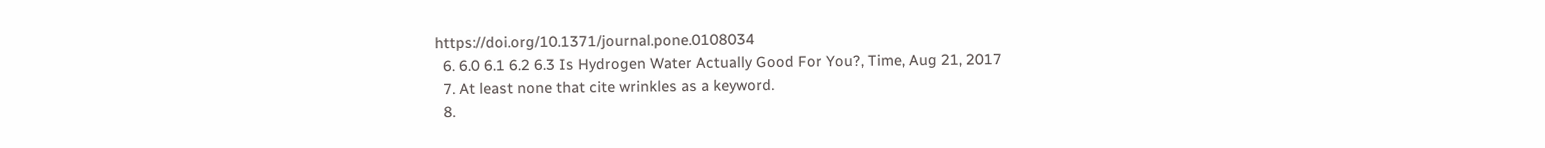https://doi.org/10.1371/journal.pone.0108034
  6. 6.0 6.1 6.2 6.3 Is Hydrogen Water Actually Good For You?, Time, Aug 21, 2017
  7. At least none that cite wrinkles as a keyword.
  8.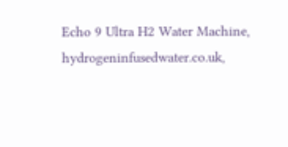Echo 9 Ultra H2 Water Machine, hydrogeninfusedwater.co.uk,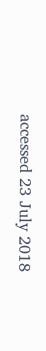accessed 23 July 2018